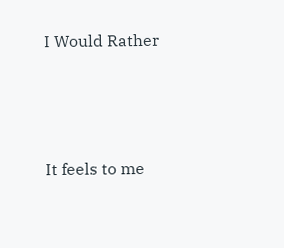I Would Rather




It feels to me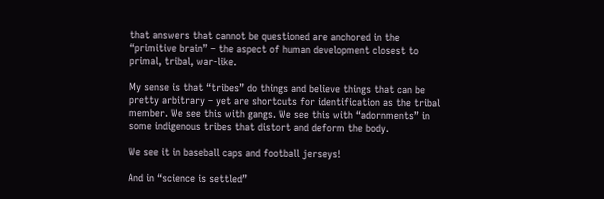that answers that cannot be questioned are anchored in the “primitive brain” – the aspect of human development closest to primal, tribal, war-like.

My sense is that “tribes” do things and believe things that can be pretty arbitrary – yet are shortcuts for identification as the tribal member. We see this with gangs. We see this with “adornments” in some indigenous tribes that distort and deform the body.

We see it in baseball caps and football jerseys!

And in “science is settled”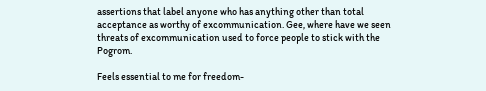assertions that label anyone who has anything other than total acceptance as worthy of excommunication. Gee, where have we seen threats of excommunication used to force people to stick with the Pogrom.

Feels essential to me for freedom-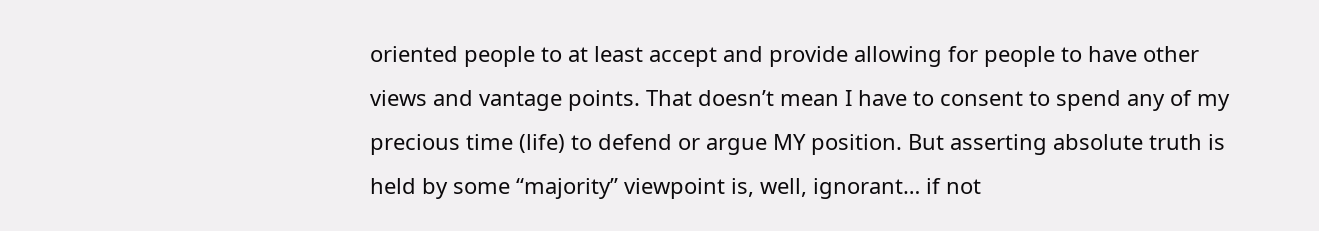oriented people to at least accept and provide allowing for people to have other views and vantage points. That doesn’t mean I have to consent to spend any of my precious time (life) to defend or argue MY position. But asserting absolute truth is held by some “majority” viewpoint is, well, ignorant… if not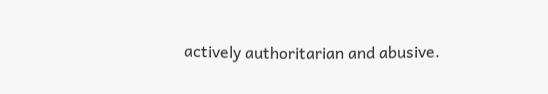actively authoritarian and abusive.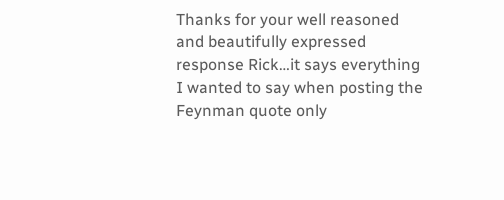Thanks for your well reasoned and beautifully expressed response Rick…it says everything I wanted to say when posting the Feynman quote only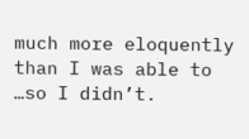much more eloquently than I was able to …so I didn’t.